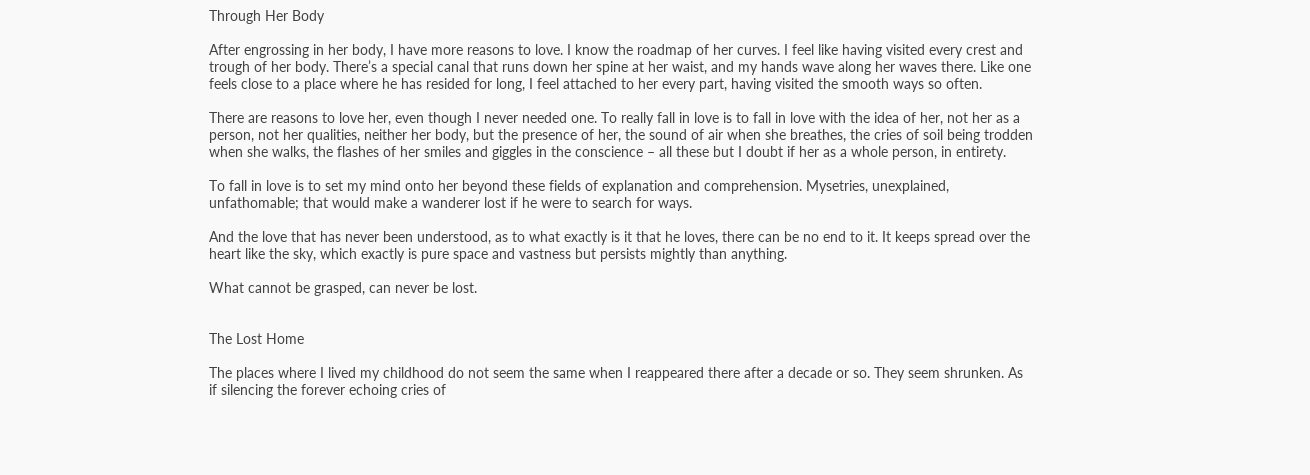Through Her Body

After engrossing in her body, I have more reasons to love. I know the roadmap of her curves. I feel like having visited every crest and trough of her body. There’s a special canal that runs down her spine at her waist, and my hands wave along her waves there. Like one feels close to a place where he has resided for long, I feel attached to her every part, having visited the smooth ways so often.

There are reasons to love her, even though I never needed one. To really fall in love is to fall in love with the idea of her, not her as a person, not her qualities, neither her body, but the presence of her, the sound of air when she breathes, the cries of soil being trodden when she walks, the flashes of her smiles and giggles in the conscience – all these but I doubt if her as a whole person, in entirety.

To fall in love is to set my mind onto her beyond these fields of explanation and comprehension. Mysetries, unexplained, unfathomable; that would make a wanderer lost if he were to search for ways.

And the love that has never been understood, as to what exactly is it that he loves, there can be no end to it. It keeps spread over the heart like the sky, which exactly is pure space and vastness but persists mightly than anything.

What cannot be grasped, can never be lost.


The Lost Home

The places where I lived my childhood do not seem the same when I reappeared there after a decade or so. They seem shrunken. As if silencing the forever echoing cries of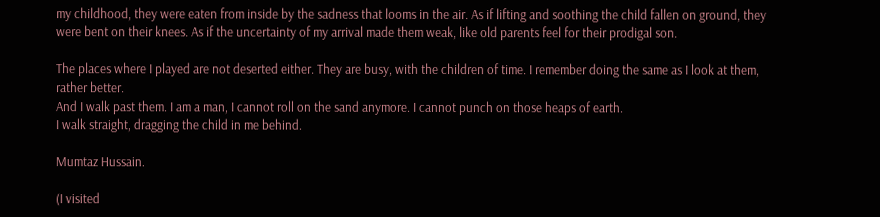my childhood, they were eaten from inside by the sadness that looms in the air. As if lifting and soothing the child fallen on ground, they were bent on their knees. As if the uncertainty of my arrival made them weak, like old parents feel for their prodigal son.

The places where I played are not deserted either. They are busy, with the children of time. I remember doing the same as I look at them, rather better.
And I walk past them. I am a man, I cannot roll on the sand anymore. I cannot punch on those heaps of earth.
I walk straight, dragging the child in me behind.

Mumtaz Hussain.

(I visited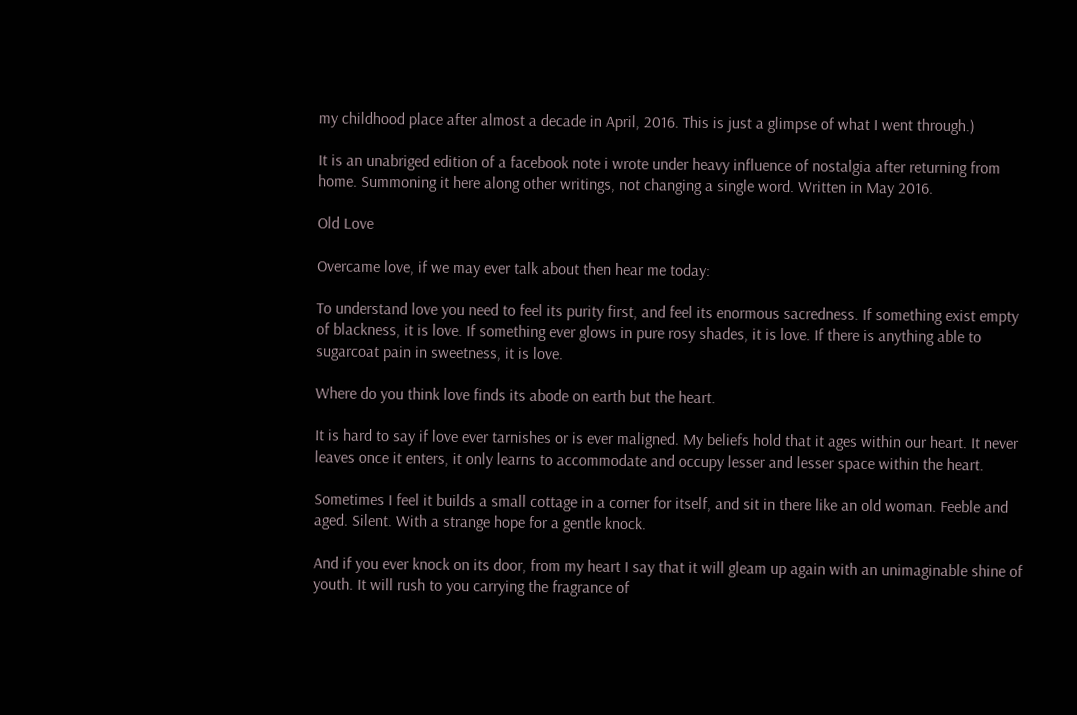my childhood place after almost a decade in April, 2016. This is just a glimpse of what I went through.)

It is an unabriged edition of a facebook note i wrote under heavy influence of nostalgia after returning from home. Summoning it here along other writings, not changing a single word. Written in May 2016.

Old Love

Overcame love, if we may ever talk about then hear me today:

To understand love you need to feel its purity first, and feel its enormous sacredness. If something exist empty of blackness, it is love. If something ever glows in pure rosy shades, it is love. If there is anything able to sugarcoat pain in sweetness, it is love.

Where do you think love finds its abode on earth but the heart.

It is hard to say if love ever tarnishes or is ever maligned. My beliefs hold that it ages within our heart. It never leaves once it enters, it only learns to accommodate and occupy lesser and lesser space within the heart.

Sometimes I feel it builds a small cottage in a corner for itself, and sit in there like an old woman. Feeble and aged. Silent. With a strange hope for a gentle knock.

And if you ever knock on its door, from my heart I say that it will gleam up again with an unimaginable shine of youth. It will rush to you carrying the fragrance of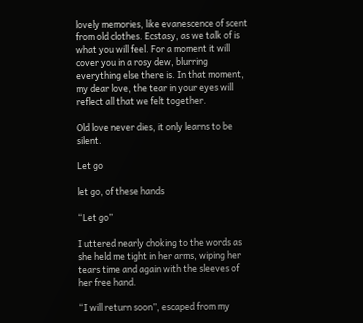lovely memories, like evanescence of scent from old clothes. Ecstasy, as we talk of is what you will feel. For a moment it will cover you in a rosy dew, blurring everything else there is. In that moment, my dear love, the tear in your eyes will reflect all that we felt together.

Old love never dies, it only learns to be silent.

Let go

let go, of these hands

“Let go”

I uttered nearly choking to the words as she held me tight in her arms, wiping her tears time and again with the sleeves of her free hand.

“I will return soon”, escaped from my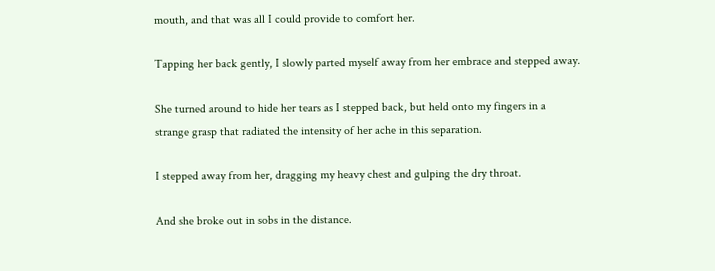mouth, and that was all I could provide to comfort her.

Tapping her back gently, I slowly parted myself away from her embrace and stepped away.

She turned around to hide her tears as I stepped back, but held onto my fingers in a strange grasp that radiated the intensity of her ache in this separation.

I stepped away from her, dragging my heavy chest and gulping the dry throat.

And she broke out in sobs in the distance.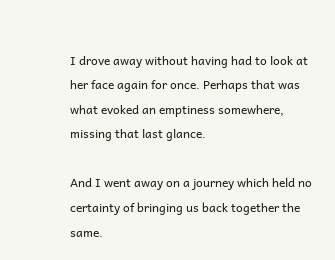I drove away without having had to look at her face again for once. Perhaps that was what evoked an emptiness somewhere, missing that last glance.

And I went away on a journey which held no certainty of bringing us back together the same.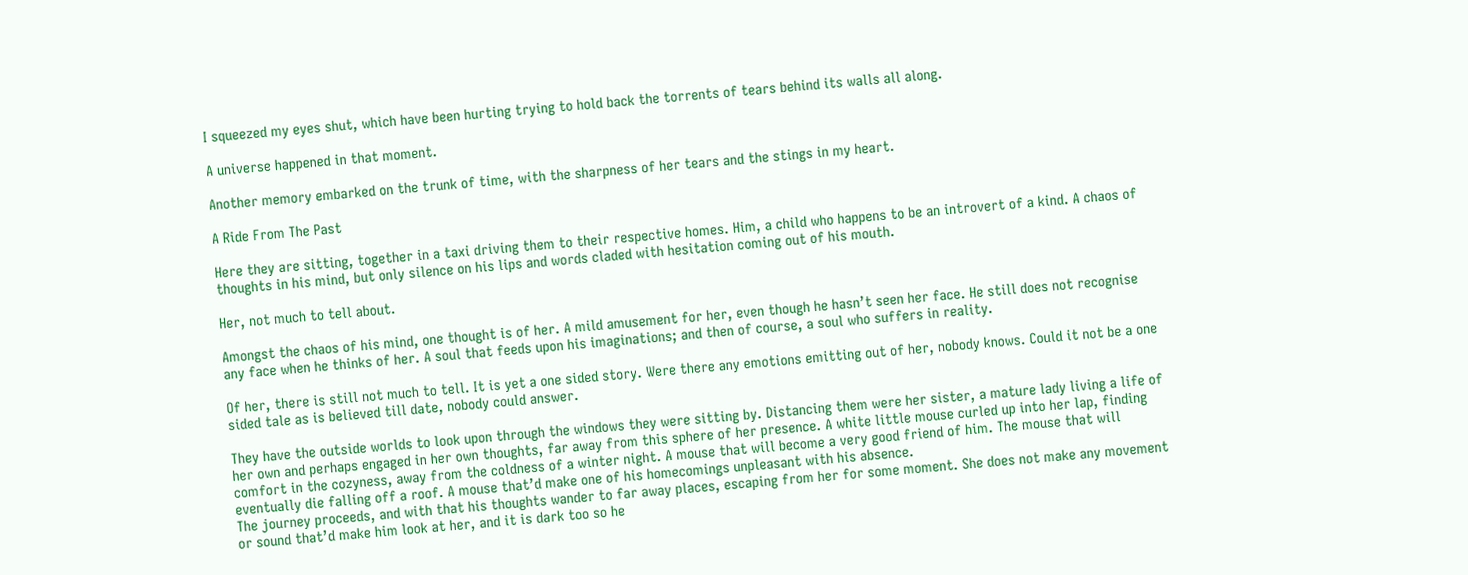I squeezed my eyes shut, which have been hurting trying to hold back the torrents of tears behind its walls all along.

A universe happened in that moment.

Another memory embarked on the trunk of time, with the sharpness of her tears and the stings in my heart.

A Ride From The Past

Here they are sitting, together in a taxi driving them to their respective homes. Him, a child who happens to be an introvert of a kind. A chaos of thoughts in his mind, but only silence on his lips and words claded with hesitation coming out of his mouth.

Her, not much to tell about.

Amongst the chaos of his mind, one thought is of her. A mild amusement for her, even though he hasn’t seen her face. He still does not recognise any face when he thinks of her. A soul that feeds upon his imaginations; and then of course, a soul who suffers in reality.

Of her, there is still not much to tell. It is yet a one sided story. Were there any emotions emitting out of her, nobody knows. Could it not be a one sided tale as is believed till date, nobody could answer.

They have the outside worlds to look upon through the windows they were sitting by. Distancing them were her sister, a mature lady living a life of her own and perhaps engaged in her own thoughts, far away from this sphere of her presence. A white little mouse curled up into her lap, finding comfort in the cozyness, away from the coldness of a winter night. A mouse that will become a very good friend of him. The mouse that will eventually die falling off a roof. A mouse that’d make one of his homecomings unpleasant with his absence.
The journey proceeds, and with that his thoughts wander to far away places, escaping from her for some moment. She does not make any movement or sound that’d make him look at her, and it is dark too so he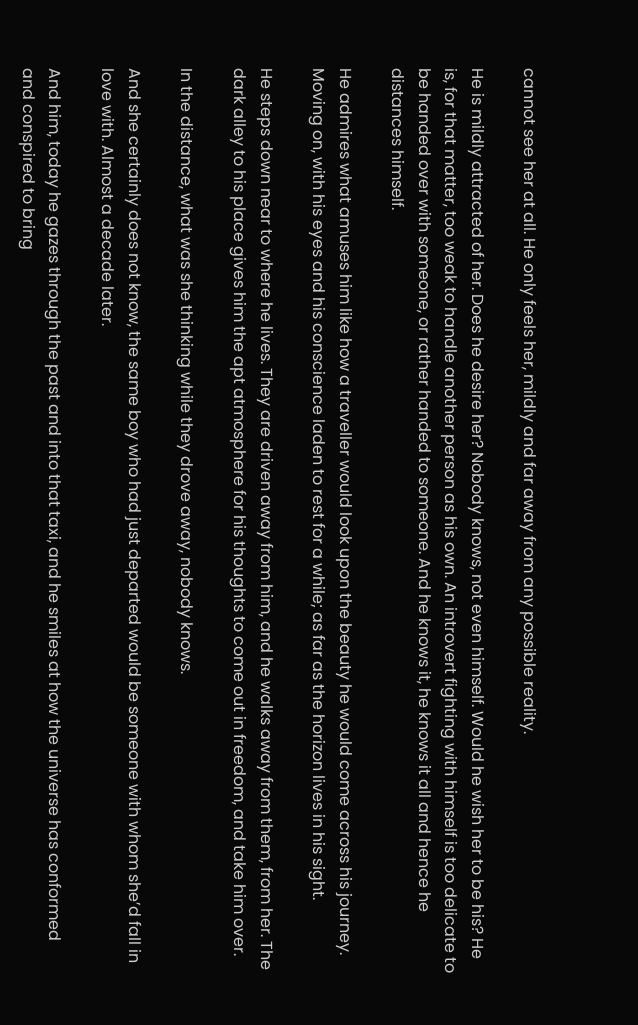cannot see her at all. He only feels her, mildly and far away from any possible reality.

He is mildly attracted of her. Does he desire her? Nobody knows, not even himself. Would he wish her to be his? He is, for that matter, too weak to handle another person as his own. An introvert fighting with himself is too delicate to be handed over with someone, or rather handed to someone. And he knows it, he knows it all and hence he distances himself.

He admires what amuses him like how a traveller would look upon the beauty he would come across his journey.  Moving on, with his eyes and his conscience laden to rest for a while; as far as the horizon lives in his sight.

He steps down near to where he lives. They are driven away from him, and he walks away from them, from her. The dark alley to his place gives him the apt atmosphere for his thoughts to come out in freedom, and take him over.

In the distance, what was she thinking while they drove away, nobody knows.

And she certainly does not know, the same boy who had just departed would be someone with whom she’d fall in love with. Almost a decade later.

And him, today he gazes through the past and into that taxi, and he smiles at how the universe has conformed and conspired to bring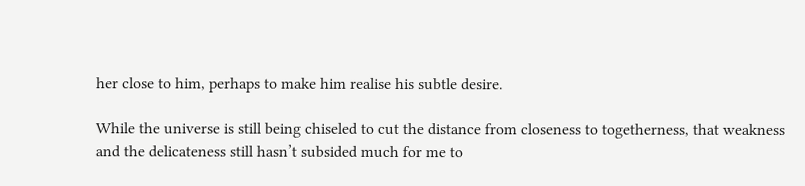her close to him, perhaps to make him realise his subtle desire.

While the universe is still being chiseled to cut the distance from closeness to togetherness, that weakness and the delicateness still hasn’t subsided much for me to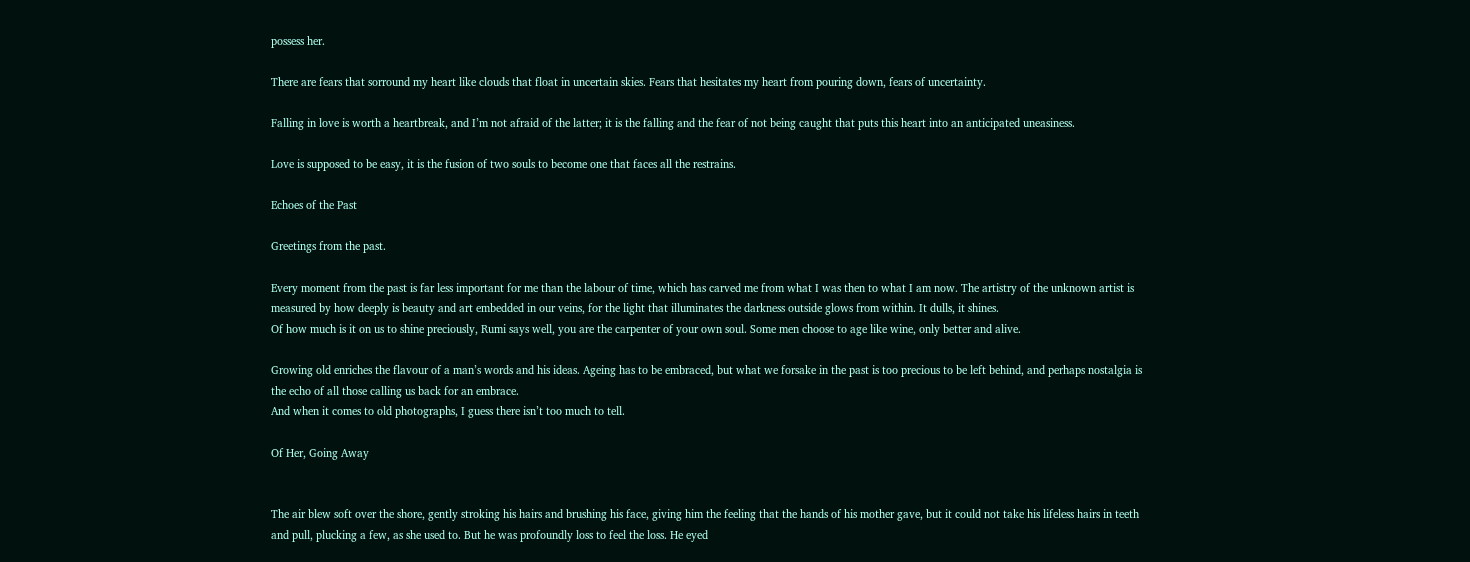possess her.

There are fears that sorround my heart like clouds that float in uncertain skies. Fears that hesitates my heart from pouring down, fears of uncertainty.

Falling in love is worth a heartbreak, and I’m not afraid of the latter; it is the falling and the fear of not being caught that puts this heart into an anticipated uneasiness.

Love is supposed to be easy, it is the fusion of two souls to become one that faces all the restrains.

Echoes of the Past

Greetings from the past.

Every moment from the past is far less important for me than the labour of time, which has carved me from what I was then to what I am now. The artistry of the unknown artist is measured by how deeply is beauty and art embedded in our veins, for the light that illuminates the darkness outside glows from within. It dulls, it shines.
Of how much is it on us to shine preciously, Rumi says well, you are the carpenter of your own soul. Some men choose to age like wine, only better and alive.

Growing old enriches the flavour of a man’s words and his ideas. Ageing has to be embraced, but what we forsake in the past is too precious to be left behind, and perhaps nostalgia is the echo of all those calling us back for an embrace.
And when it comes to old photographs, I guess there isn’t too much to tell.

Of Her, Going Away


The air blew soft over the shore, gently stroking his hairs and brushing his face, giving him the feeling that the hands of his mother gave, but it could not take his lifeless hairs in teeth and pull, plucking a few, as she used to. But he was profoundly loss to feel the loss. He eyed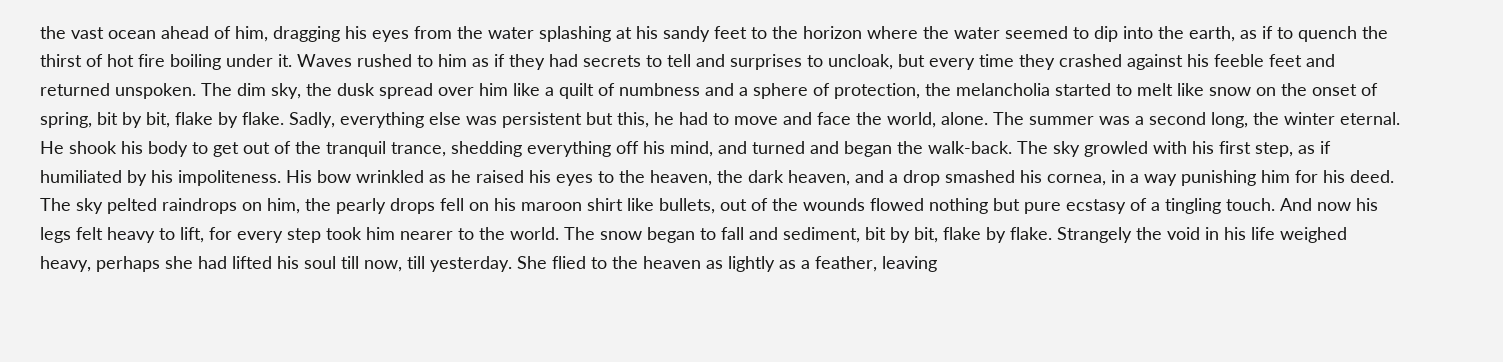the vast ocean ahead of him, dragging his eyes from the water splashing at his sandy feet to the horizon where the water seemed to dip into the earth, as if to quench the thirst of hot fire boiling under it. Waves rushed to him as if they had secrets to tell and surprises to uncloak, but every time they crashed against his feeble feet and returned unspoken. The dim sky, the dusk spread over him like a quilt of numbness and a sphere of protection, the melancholia started to melt like snow on the onset of spring, bit by bit, flake by flake. Sadly, everything else was persistent but this, he had to move and face the world, alone. The summer was a second long, the winter eternal. He shook his body to get out of the tranquil trance, shedding everything off his mind, and turned and began the walk-back. The sky growled with his first step, as if humiliated by his impoliteness. His bow wrinkled as he raised his eyes to the heaven, the dark heaven, and a drop smashed his cornea, in a way punishing him for his deed. The sky pelted raindrops on him, the pearly drops fell on his maroon shirt like bullets, out of the wounds flowed nothing but pure ecstasy of a tingling touch. And now his legs felt heavy to lift, for every step took him nearer to the world. The snow began to fall and sediment, bit by bit, flake by flake. Strangely the void in his life weighed heavy, perhaps she had lifted his soul till now, till yesterday. She flied to the heaven as lightly as a feather, leaving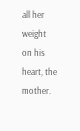all her weight on his heart, the mother.